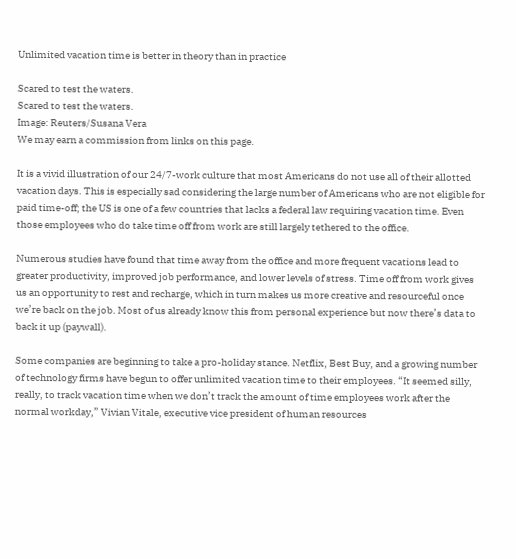Unlimited vacation time is better in theory than in practice

Scared to test the waters.
Scared to test the waters.
Image: Reuters/Susana Vera
We may earn a commission from links on this page.

It is a vivid illustration of our 24/7-work culture that most Americans do not use all of their allotted vacation days. This is especially sad considering the large number of Americans who are not eligible for paid time-off; the US is one of a few countries that lacks a federal law requiring vacation time. Even those employees who do take time off from work are still largely tethered to the office.

Numerous studies have found that time away from the office and more frequent vacations lead to greater productivity, improved job performance, and lower levels of stress. Time off from work gives us an opportunity to rest and recharge, which in turn makes us more creative and resourceful once we’re back on the job. Most of us already know this from personal experience but now there’s data to back it up (paywall).

Some companies are beginning to take a pro-holiday stance. Netflix, Best Buy, and a growing number of technology firms have begun to offer unlimited vacation time to their employees. “It seemed silly, really, to track vacation time when we don’t track the amount of time employees work after the normal workday,” Vivian Vitale, executive vice president of human resources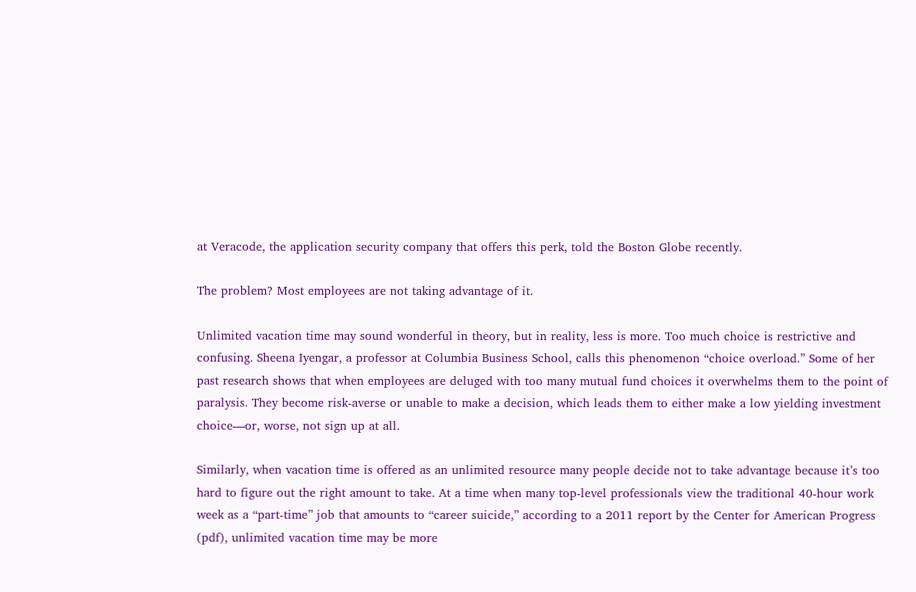at Veracode, the application security company that offers this perk, told the Boston Globe recently.

The problem? Most employees are not taking advantage of it.

Unlimited vacation time may sound wonderful in theory, but in reality, less is more. Too much choice is restrictive and confusing. Sheena Iyengar, a professor at Columbia Business School, calls this phenomenon “choice overload.” Some of her past research shows that when employees are deluged with too many mutual fund choices it overwhelms them to the point of paralysis. They become risk-averse or unable to make a decision, which leads them to either make a low yielding investment choice—or, worse, not sign up at all.

Similarly, when vacation time is offered as an unlimited resource many people decide not to take advantage because it’s too hard to figure out the right amount to take. At a time when many top-level professionals view the traditional 40-hour work week as a “part-time” job that amounts to “career suicide,” according to a 2011 report by the Center for American Progress (pdf), unlimited vacation time may be more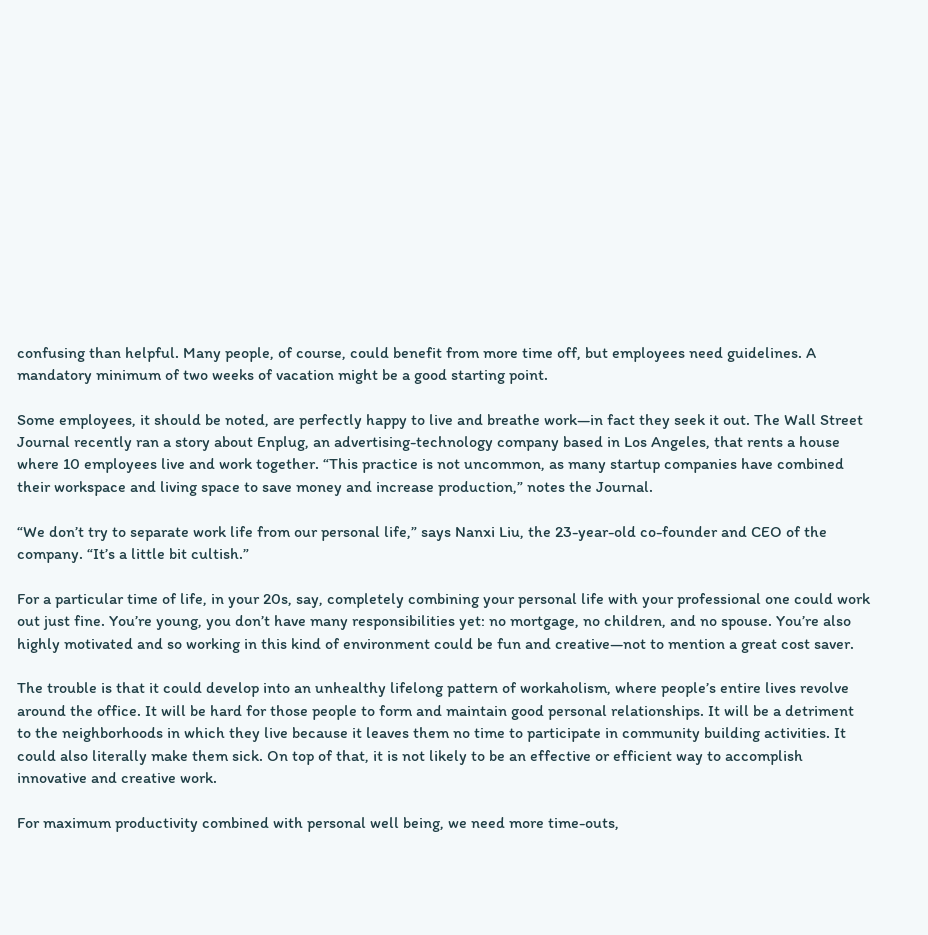confusing than helpful. Many people, of course, could benefit from more time off, but employees need guidelines. A mandatory minimum of two weeks of vacation might be a good starting point.

Some employees, it should be noted, are perfectly happy to live and breathe work—in fact they seek it out. The Wall Street Journal recently ran a story about Enplug, an advertising-technology company based in Los Angeles, that rents a house where 10 employees live and work together. “This practice is not uncommon, as many startup companies have combined their workspace and living space to save money and increase production,” notes the Journal.

“We don’t try to separate work life from our personal life,” says Nanxi Liu, the 23-year-old co-founder and CEO of the company. “It’s a little bit cultish.”

For a particular time of life, in your 20s, say, completely combining your personal life with your professional one could work out just fine. You’re young, you don’t have many responsibilities yet: no mortgage, no children, and no spouse. You’re also highly motivated and so working in this kind of environment could be fun and creative—not to mention a great cost saver.

The trouble is that it could develop into an unhealthy lifelong pattern of workaholism, where people’s entire lives revolve around the office. It will be hard for those people to form and maintain good personal relationships. It will be a detriment to the neighborhoods in which they live because it leaves them no time to participate in community building activities. It could also literally make them sick. On top of that, it is not likely to be an effective or efficient way to accomplish innovative and creative work.

For maximum productivity combined with personal well being, we need more time-outs,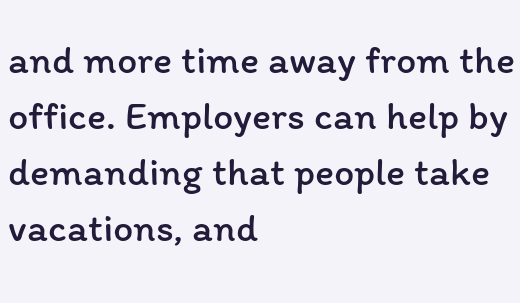and more time away from the office. Employers can help by demanding that people take vacations, and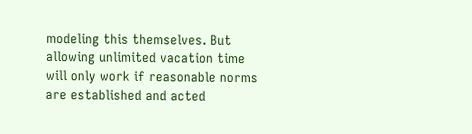modeling this themselves. But allowing unlimited vacation time will only work if reasonable norms are established and acted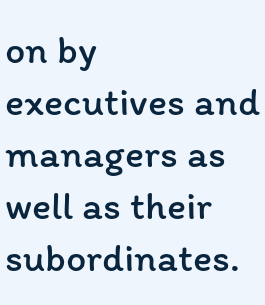on by executives and managers as well as their subordinates.